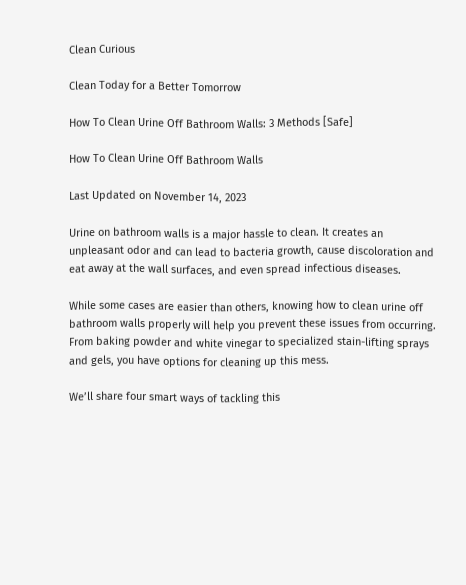Clean Curious

Clean Today for a Better Tomorrow

How To Clean Urine Off Bathroom Walls: 3 Methods [Safe]

How To Clean Urine Off Bathroom Walls

Last Updated on November 14, 2023

Urine on bathroom walls is a major hassle to clean. It creates an unpleasant odor and can lead to bacteria growth, cause discoloration and eat away at the wall surfaces, and even spread infectious diseases.

While some cases are easier than others, knowing how to clean urine off bathroom walls properly will help you prevent these issues from occurring. From baking powder and white vinegar to specialized stain-lifting sprays and gels, you have options for cleaning up this mess.

We’ll share four smart ways of tackling this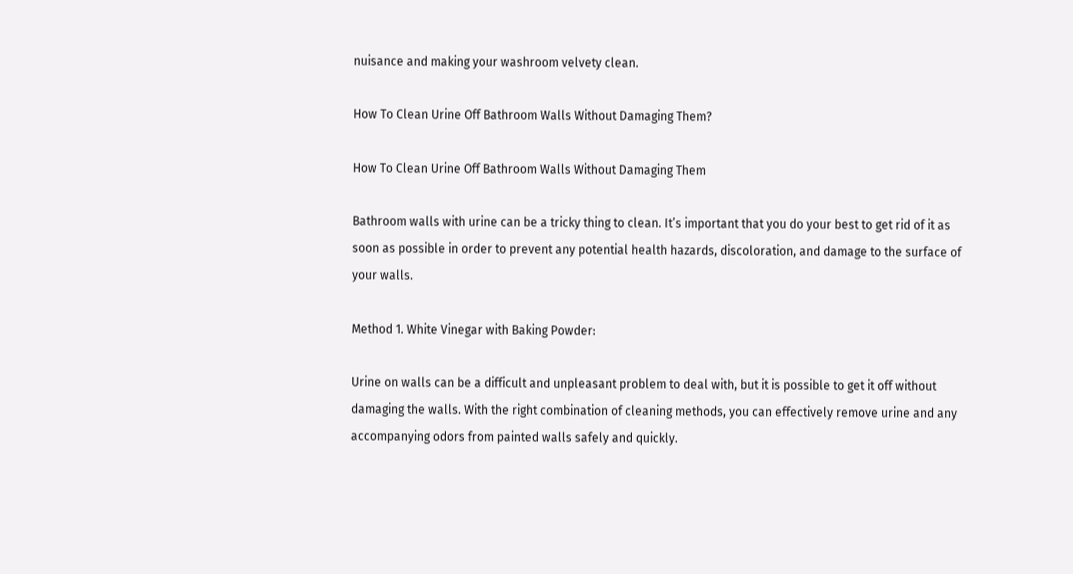nuisance and making your washroom velvety clean.

How To Clean Urine Off Bathroom Walls Without Damaging Them?

How To Clean Urine Off Bathroom Walls Without Damaging Them

Bathroom walls with urine can be a tricky thing to clean. It’s important that you do your best to get rid of it as soon as possible in order to prevent any potential health hazards, discoloration, and damage to the surface of your walls.

Method 1. White Vinegar with Baking Powder:

Urine on walls can be a difficult and unpleasant problem to deal with, but it is possible to get it off without damaging the walls. With the right combination of cleaning methods, you can effectively remove urine and any accompanying odors from painted walls safely and quickly.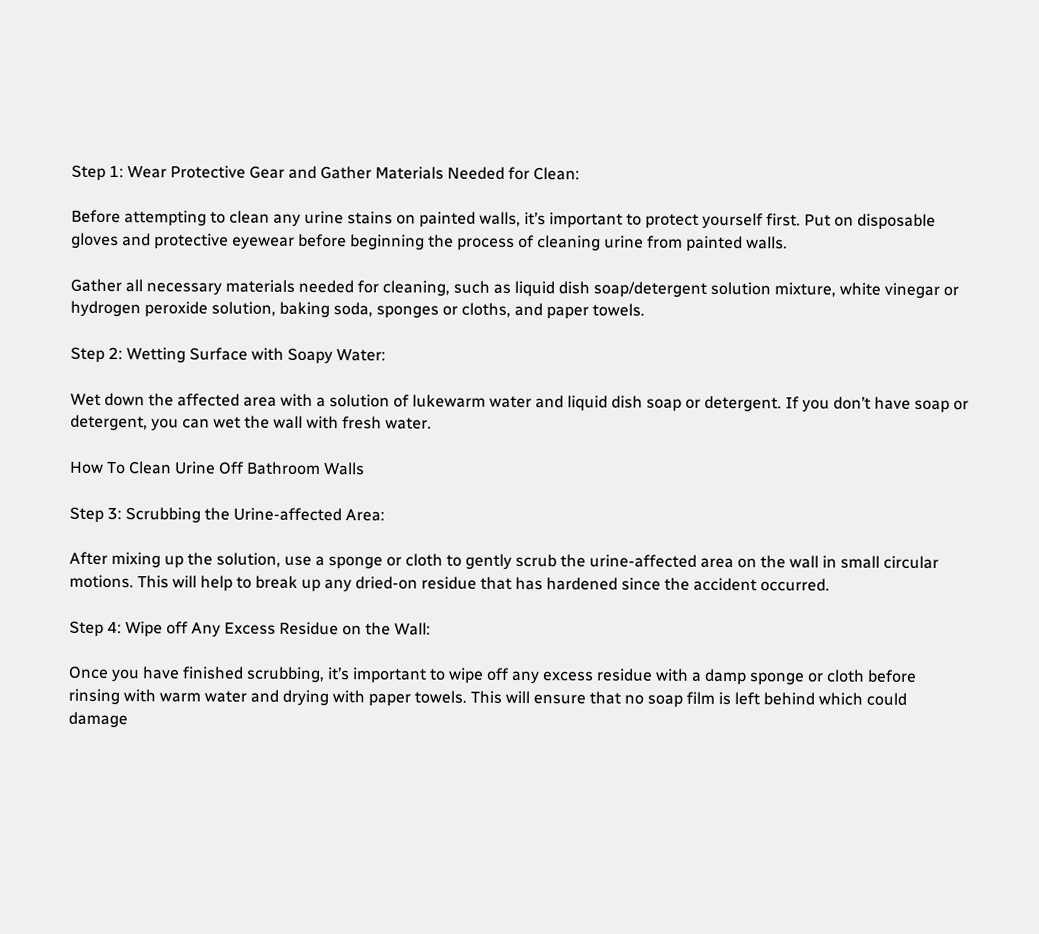Step 1: Wear Protective Gear and Gather Materials Needed for Clean:

Before attempting to clean any urine stains on painted walls, it’s important to protect yourself first. Put on disposable gloves and protective eyewear before beginning the process of cleaning urine from painted walls.

Gather all necessary materials needed for cleaning, such as liquid dish soap/detergent solution mixture, white vinegar or hydrogen peroxide solution, baking soda, sponges or cloths, and paper towels.

Step 2: Wetting Surface with Soapy Water:

Wet down the affected area with a solution of lukewarm water and liquid dish soap or detergent. If you don’t have soap or detergent, you can wet the wall with fresh water.

How To Clean Urine Off Bathroom Walls

Step 3: Scrubbing the Urine-affected Area:

After mixing up the solution, use a sponge or cloth to gently scrub the urine-affected area on the wall in small circular motions. This will help to break up any dried-on residue that has hardened since the accident occurred.

Step 4: Wipe off Any Excess Residue on the Wall:

Once you have finished scrubbing, it’s important to wipe off any excess residue with a damp sponge or cloth before rinsing with warm water and drying with paper towels. This will ensure that no soap film is left behind which could damage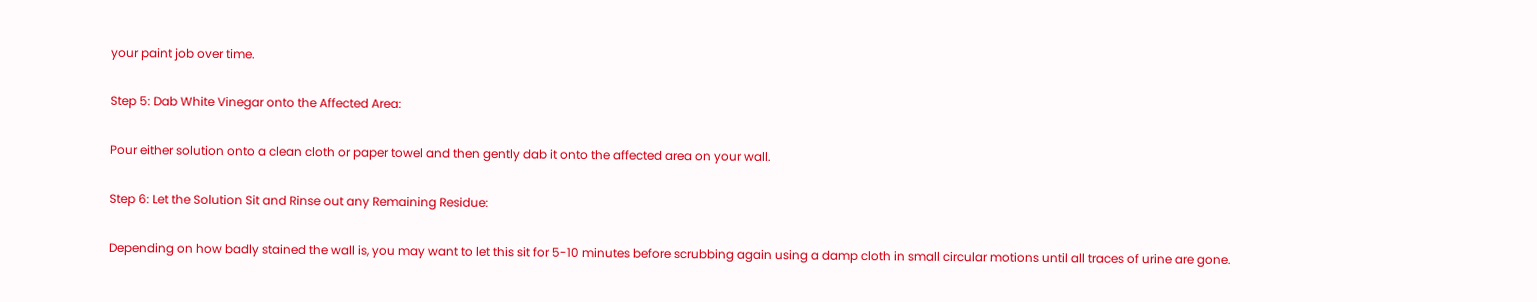your paint job over time.

Step 5: Dab White Vinegar onto the Affected Area:

Pour either solution onto a clean cloth or paper towel and then gently dab it onto the affected area on your wall.

Step 6: Let the Solution Sit and Rinse out any Remaining Residue:

Depending on how badly stained the wall is, you may want to let this sit for 5-10 minutes before scrubbing again using a damp cloth in small circular motions until all traces of urine are gone.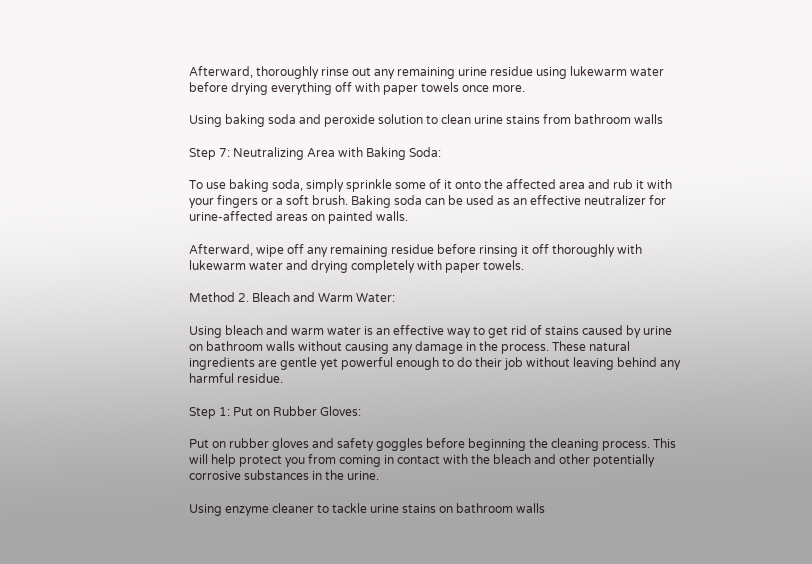Afterward, thoroughly rinse out any remaining urine residue using lukewarm water before drying everything off with paper towels once more.

Using baking soda and peroxide solution to clean urine stains from bathroom walls

Step 7: Neutralizing Area with Baking Soda:

To use baking soda, simply sprinkle some of it onto the affected area and rub it with your fingers or a soft brush. Baking soda can be used as an effective neutralizer for urine-affected areas on painted walls.

Afterward, wipe off any remaining residue before rinsing it off thoroughly with lukewarm water and drying completely with paper towels.

Method 2. Bleach and Warm Water:

Using bleach and warm water is an effective way to get rid of stains caused by urine on bathroom walls without causing any damage in the process. These natural ingredients are gentle yet powerful enough to do their job without leaving behind any harmful residue.

Step 1: Put on Rubber Gloves:

Put on rubber gloves and safety goggles before beginning the cleaning process. This will help protect you from coming in contact with the bleach and other potentially corrosive substances in the urine.

Using enzyme cleaner to tackle urine stains on bathroom walls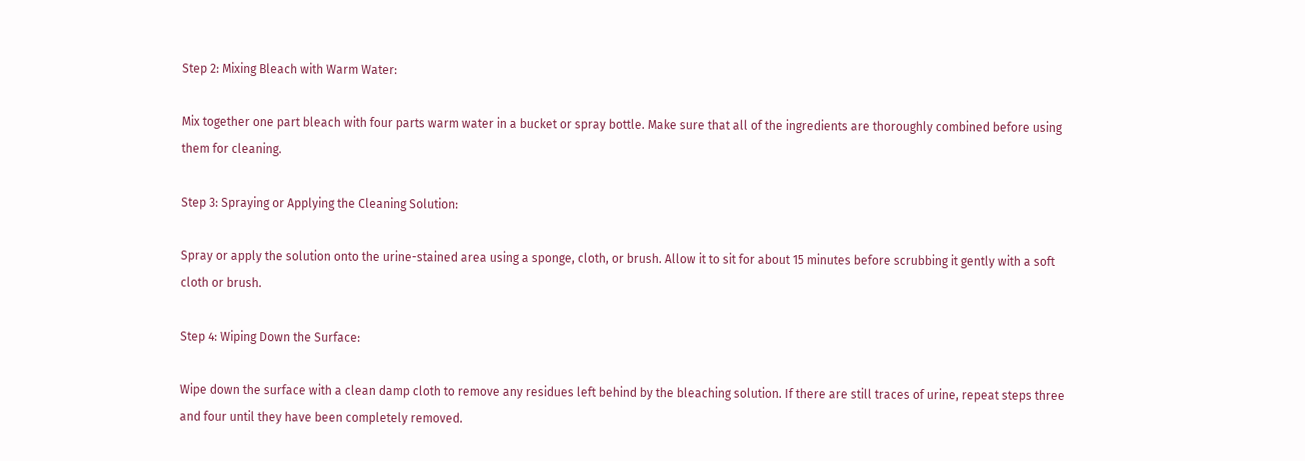Step 2: Mixing Bleach with Warm Water:

Mix together one part bleach with four parts warm water in a bucket or spray bottle. Make sure that all of the ingredients are thoroughly combined before using them for cleaning.

Step 3: Spraying or Applying the Cleaning Solution:

Spray or apply the solution onto the urine-stained area using a sponge, cloth, or brush. Allow it to sit for about 15 minutes before scrubbing it gently with a soft cloth or brush.

Step 4: Wiping Down the Surface:

Wipe down the surface with a clean damp cloth to remove any residues left behind by the bleaching solution. If there are still traces of urine, repeat steps three and four until they have been completely removed.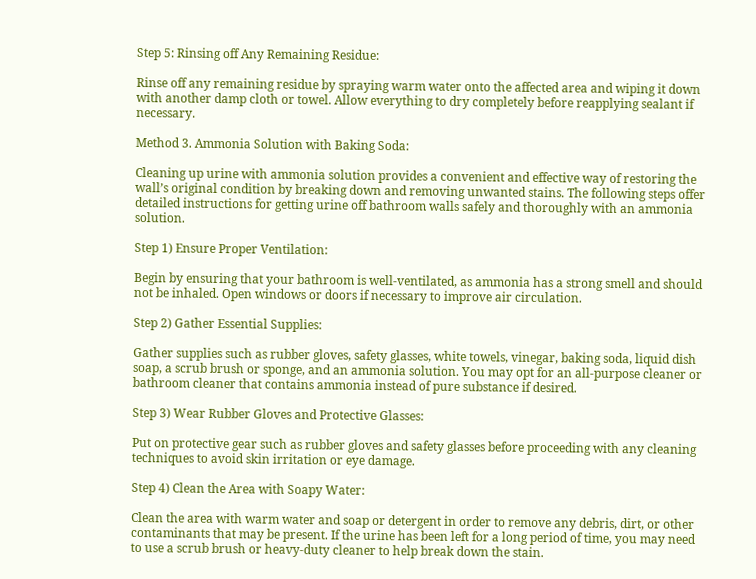Step 5: Rinsing off Any Remaining Residue:

Rinse off any remaining residue by spraying warm water onto the affected area and wiping it down with another damp cloth or towel. Allow everything to dry completely before reapplying sealant if necessary.

Method 3. Ammonia Solution with Baking Soda:

Cleaning up urine with ammonia solution provides a convenient and effective way of restoring the wall’s original condition by breaking down and removing unwanted stains. The following steps offer detailed instructions for getting urine off bathroom walls safely and thoroughly with an ammonia solution.

Step 1) Ensure Proper Ventilation:

Begin by ensuring that your bathroom is well-ventilated, as ammonia has a strong smell and should not be inhaled. Open windows or doors if necessary to improve air circulation.

Step 2) Gather Essential Supplies:

Gather supplies such as rubber gloves, safety glasses, white towels, vinegar, baking soda, liquid dish soap, a scrub brush or sponge, and an ammonia solution. You may opt for an all-purpose cleaner or bathroom cleaner that contains ammonia instead of pure substance if desired.

Step 3) Wear Rubber Gloves and Protective Glasses:

Put on protective gear such as rubber gloves and safety glasses before proceeding with any cleaning techniques to avoid skin irritation or eye damage.

Step 4) Clean the Area with Soapy Water:

Clean the area with warm water and soap or detergent in order to remove any debris, dirt, or other contaminants that may be present. If the urine has been left for a long period of time, you may need to use a scrub brush or heavy-duty cleaner to help break down the stain.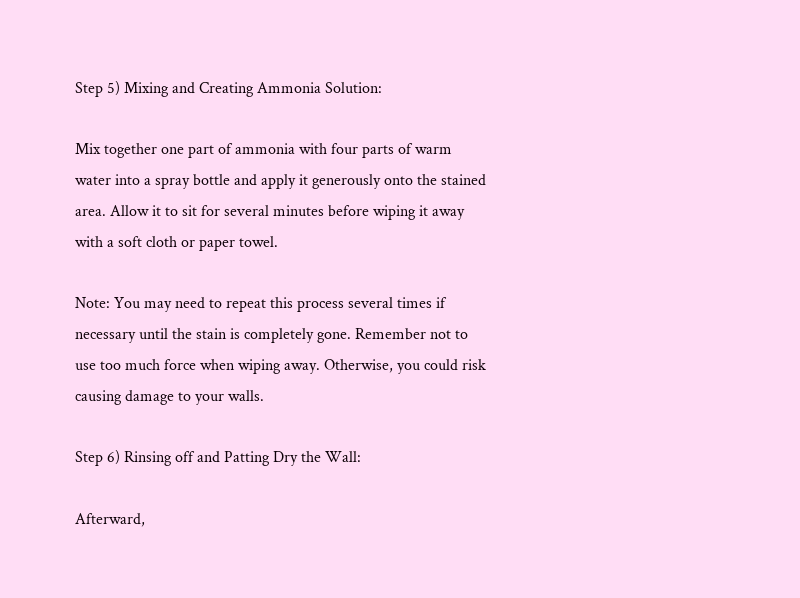Step 5) Mixing and Creating Ammonia Solution:

Mix together one part of ammonia with four parts of warm water into a spray bottle and apply it generously onto the stained area. Allow it to sit for several minutes before wiping it away with a soft cloth or paper towel.

Note: You may need to repeat this process several times if necessary until the stain is completely gone. Remember not to use too much force when wiping away. Otherwise, you could risk causing damage to your walls.

Step 6) Rinsing off and Patting Dry the Wall:

Afterward,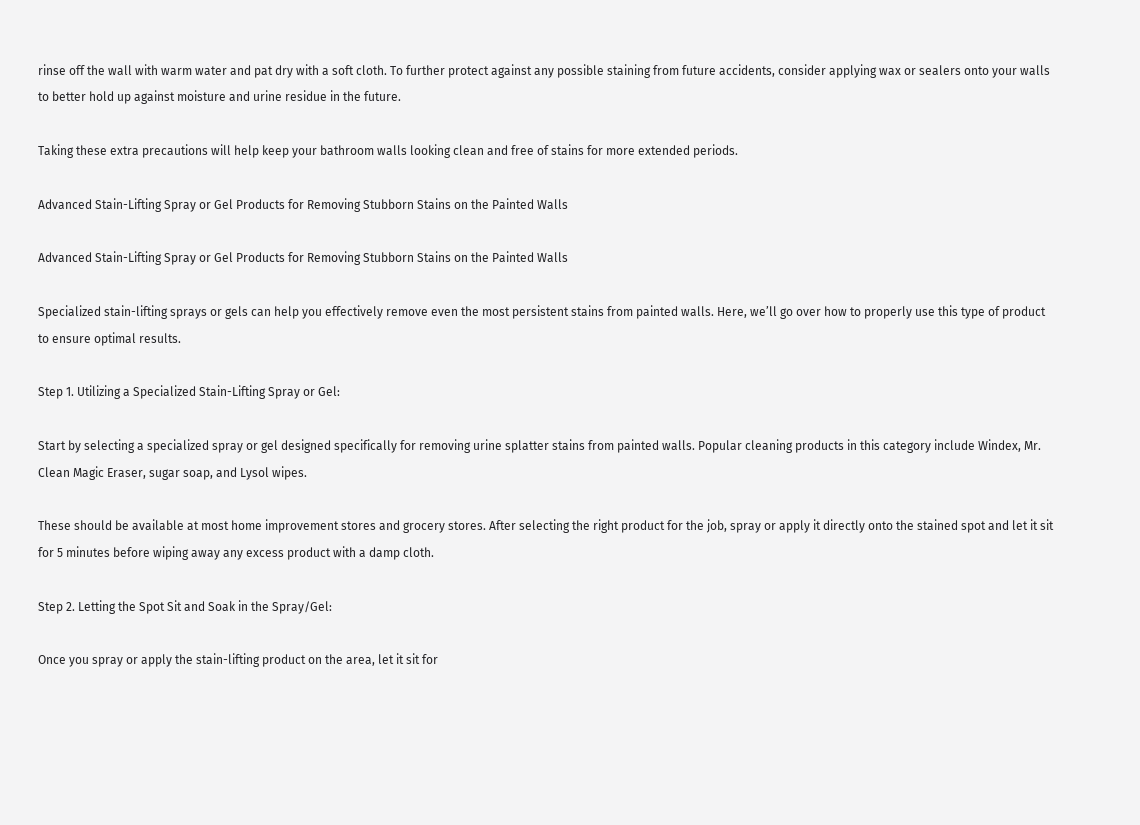rinse off the wall with warm water and pat dry with a soft cloth. To further protect against any possible staining from future accidents, consider applying wax or sealers onto your walls to better hold up against moisture and urine residue in the future.

Taking these extra precautions will help keep your bathroom walls looking clean and free of stains for more extended periods.

Advanced Stain-Lifting Spray or Gel Products for Removing Stubborn Stains on the Painted Walls

Advanced Stain-Lifting Spray or Gel Products for Removing Stubborn Stains on the Painted Walls

Specialized stain-lifting sprays or gels can help you effectively remove even the most persistent stains from painted walls. Here, we’ll go over how to properly use this type of product to ensure optimal results.

Step 1. Utilizing a Specialized Stain-Lifting Spray or Gel:

Start by selecting a specialized spray or gel designed specifically for removing urine splatter stains from painted walls. Popular cleaning products in this category include Windex, Mr. Clean Magic Eraser, sugar soap, and Lysol wipes.

These should be available at most home improvement stores and grocery stores. After selecting the right product for the job, spray or apply it directly onto the stained spot and let it sit for 5 minutes before wiping away any excess product with a damp cloth.

Step 2. Letting the Spot Sit and Soak in the Spray/Gel:

Once you spray or apply the stain-lifting product on the area, let it sit for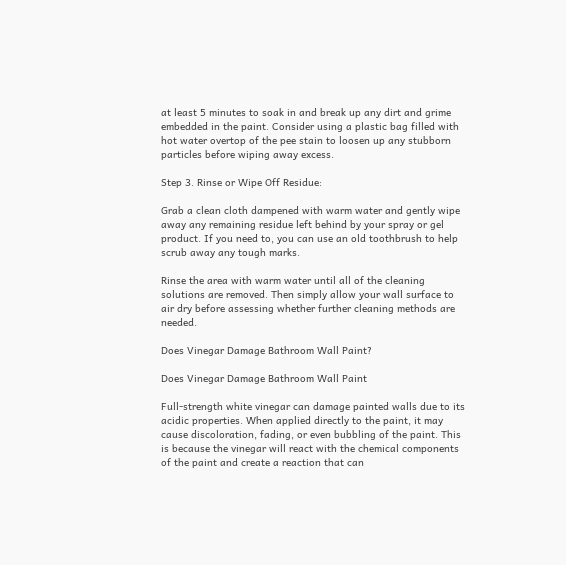at least 5 minutes to soak in and break up any dirt and grime embedded in the paint. Consider using a plastic bag filled with hot water overtop of the pee stain to loosen up any stubborn particles before wiping away excess.

Step 3. Rinse or Wipe Off Residue:

Grab a clean cloth dampened with warm water and gently wipe away any remaining residue left behind by your spray or gel product. If you need to, you can use an old toothbrush to help scrub away any tough marks.

Rinse the area with warm water until all of the cleaning solutions are removed. Then simply allow your wall surface to air dry before assessing whether further cleaning methods are needed.

Does Vinegar Damage Bathroom Wall Paint?

Does Vinegar Damage Bathroom Wall Paint

Full-strength white vinegar can damage painted walls due to its acidic properties. When applied directly to the paint, it may cause discoloration, fading, or even bubbling of the paint. This is because the vinegar will react with the chemical components of the paint and create a reaction that can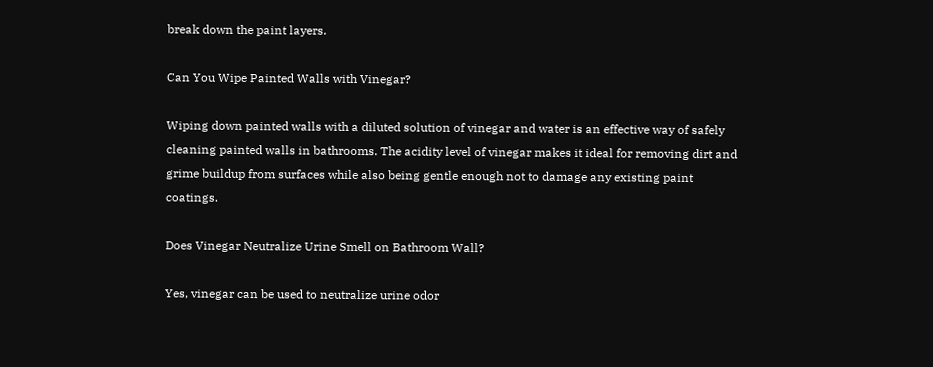break down the paint layers.

Can You Wipe Painted Walls with Vinegar?

Wiping down painted walls with a diluted solution of vinegar and water is an effective way of safely cleaning painted walls in bathrooms. The acidity level of vinegar makes it ideal for removing dirt and grime buildup from surfaces while also being gentle enough not to damage any existing paint coatings.

Does Vinegar Neutralize Urine Smell on Bathroom Wall?

Yes, vinegar can be used to neutralize urine odor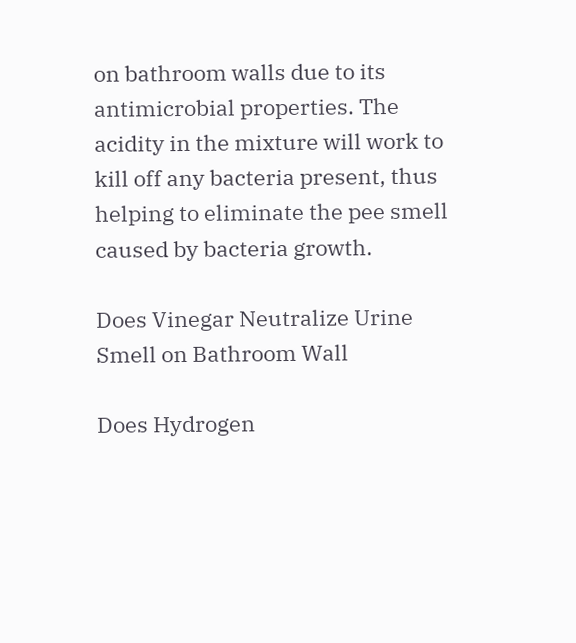on bathroom walls due to its antimicrobial properties. The acidity in the mixture will work to kill off any bacteria present, thus helping to eliminate the pee smell caused by bacteria growth.

Does Vinegar Neutralize Urine Smell on Bathroom Wall

Does Hydrogen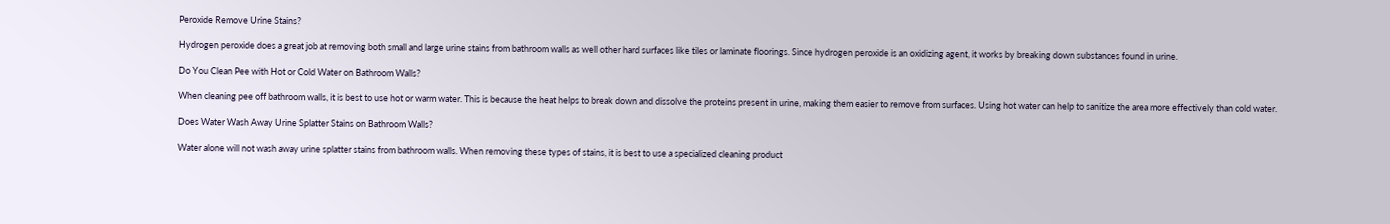Peroxide Remove Urine Stains?

Hydrogen peroxide does a great job at removing both small and large urine stains from bathroom walls as well other hard surfaces like tiles or laminate floorings. Since hydrogen peroxide is an oxidizing agent, it works by breaking down substances found in urine.

Do You Clean Pee with Hot or Cold Water on Bathroom Walls?

When cleaning pee off bathroom walls, it is best to use hot or warm water. This is because the heat helps to break down and dissolve the proteins present in urine, making them easier to remove from surfaces. Using hot water can help to sanitize the area more effectively than cold water.

Does Water Wash Away Urine Splatter Stains on Bathroom Walls?

Water alone will not wash away urine splatter stains from bathroom walls. When removing these types of stains, it is best to use a specialized cleaning product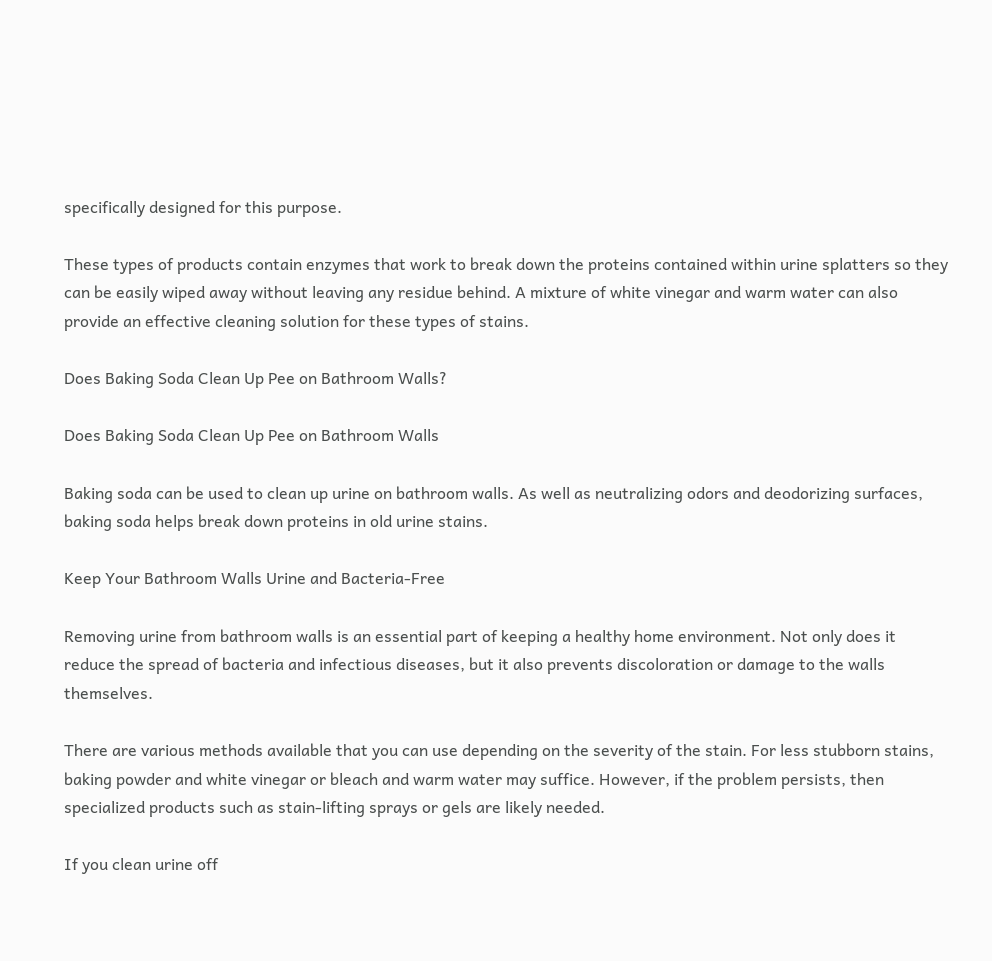specifically designed for this purpose.

These types of products contain enzymes that work to break down the proteins contained within urine splatters so they can be easily wiped away without leaving any residue behind. A mixture of white vinegar and warm water can also provide an effective cleaning solution for these types of stains.

Does Baking Soda Clean Up Pee on Bathroom Walls?

Does Baking Soda Clean Up Pee on Bathroom Walls

Baking soda can be used to clean up urine on bathroom walls. As well as neutralizing odors and deodorizing surfaces, baking soda helps break down proteins in old urine stains.

Keep Your Bathroom Walls Urine and Bacteria-Free

Removing urine from bathroom walls is an essential part of keeping a healthy home environment. Not only does it reduce the spread of bacteria and infectious diseases, but it also prevents discoloration or damage to the walls themselves.

There are various methods available that you can use depending on the severity of the stain. For less stubborn stains, baking powder and white vinegar or bleach and warm water may suffice. However, if the problem persists, then specialized products such as stain-lifting sprays or gels are likely needed.

If you clean urine off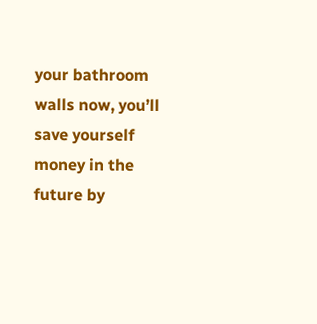your bathroom walls now, you’ll save yourself money in the future by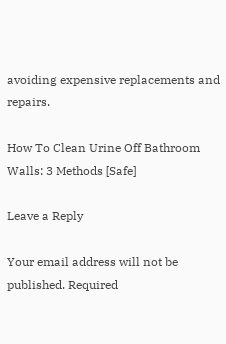avoiding expensive replacements and repairs.

How To Clean Urine Off Bathroom Walls: 3 Methods [Safe]

Leave a Reply

Your email address will not be published. Required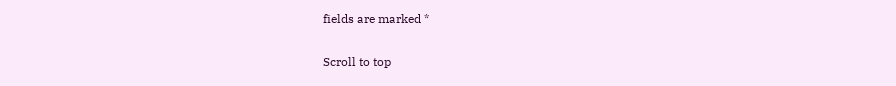fields are marked *

Scroll to top